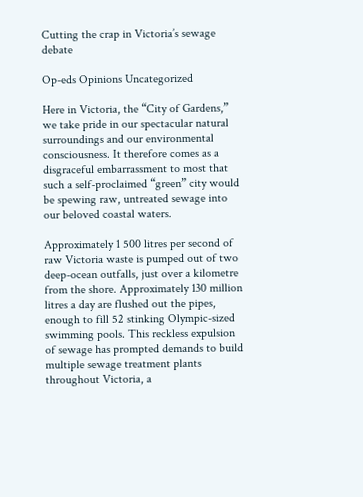Cutting the crap in Victoria’s sewage debate

Op-eds Opinions Uncategorized

Here in Victoria, the “City of Gardens,” we take pride in our spectacular natural surroundings and our environmental consciousness. It therefore comes as a disgraceful embarrassment to most that such a self-proclaimed “green” city would be spewing raw, untreated sewage into our beloved coastal waters.

Approximately 1 500 litres per second of raw Victoria waste is pumped out of two deep-ocean outfalls, just over a kilometre from the shore. Approximately 130 million litres a day are flushed out the pipes, enough to fill 52 stinking Olympic-sized swimming pools. This reckless expulsion of sewage has prompted demands to build multiple sewage treatment plants throughout Victoria, a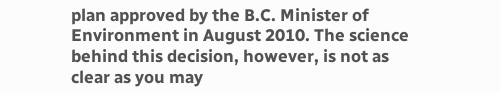plan approved by the B.C. Minister of Environment in August 2010. The science behind this decision, however, is not as clear as you may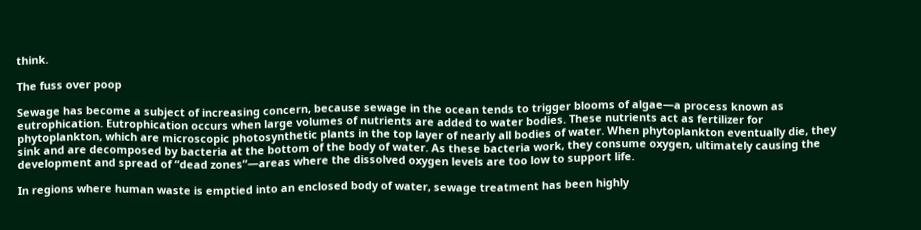think.

The fuss over poop

Sewage has become a subject of increasing concern, because sewage in the ocean tends to trigger blooms of algae—a process known as eutrophication. Eutrophication occurs when large volumes of nutrients are added to water bodies. These nutrients act as fertilizer for phytoplankton, which are microscopic photosynthetic plants in the top layer of nearly all bodies of water. When phytoplankton eventually die, they sink and are decomposed by bacteria at the bottom of the body of water. As these bacteria work, they consume oxygen, ultimately causing the development and spread of “dead zones”—areas where the dissolved oxygen levels are too low to support life.

In regions where human waste is emptied into an enclosed body of water, sewage treatment has been highly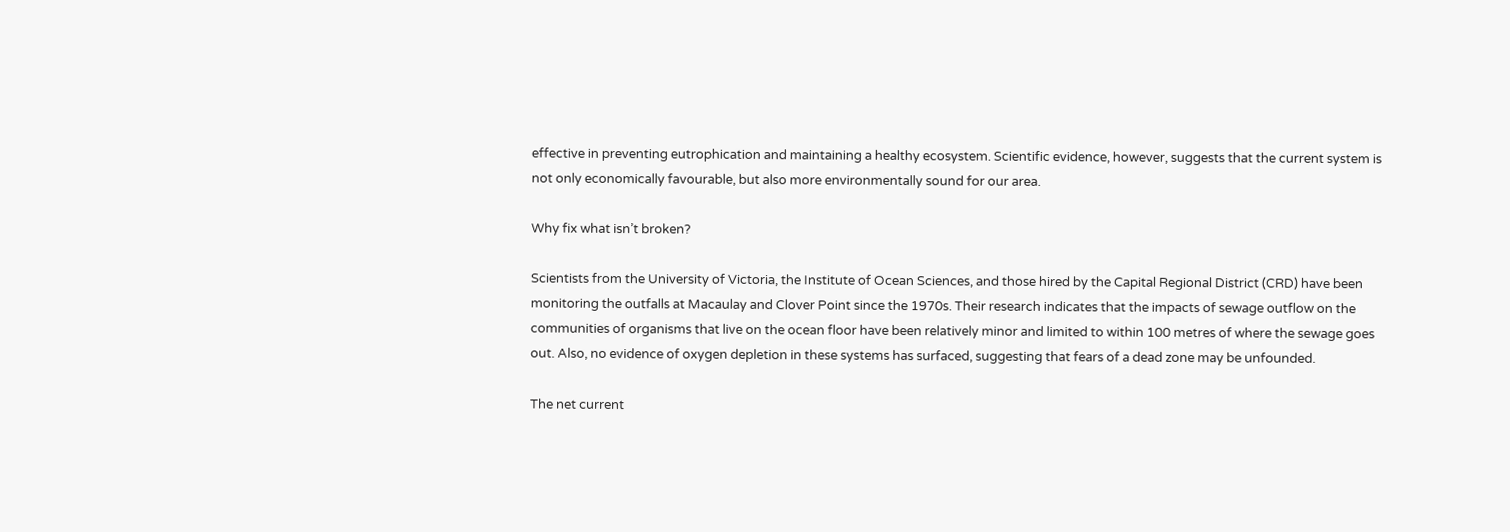effective in preventing eutrophication and maintaining a healthy ecosystem. Scientific evidence, however, suggests that the current system is not only economically favourable, but also more environmentally sound for our area.

Why fix what isn’t broken?

Scientists from the University of Victoria, the Institute of Ocean Sciences, and those hired by the Capital Regional District (CRD) have been monitoring the outfalls at Macaulay and Clover Point since the 1970s. Their research indicates that the impacts of sewage outflow on the communities of organisms that live on the ocean floor have been relatively minor and limited to within 100 metres of where the sewage goes out. Also, no evidence of oxygen depletion in these systems has surfaced, suggesting that fears of a dead zone may be unfounded.

The net current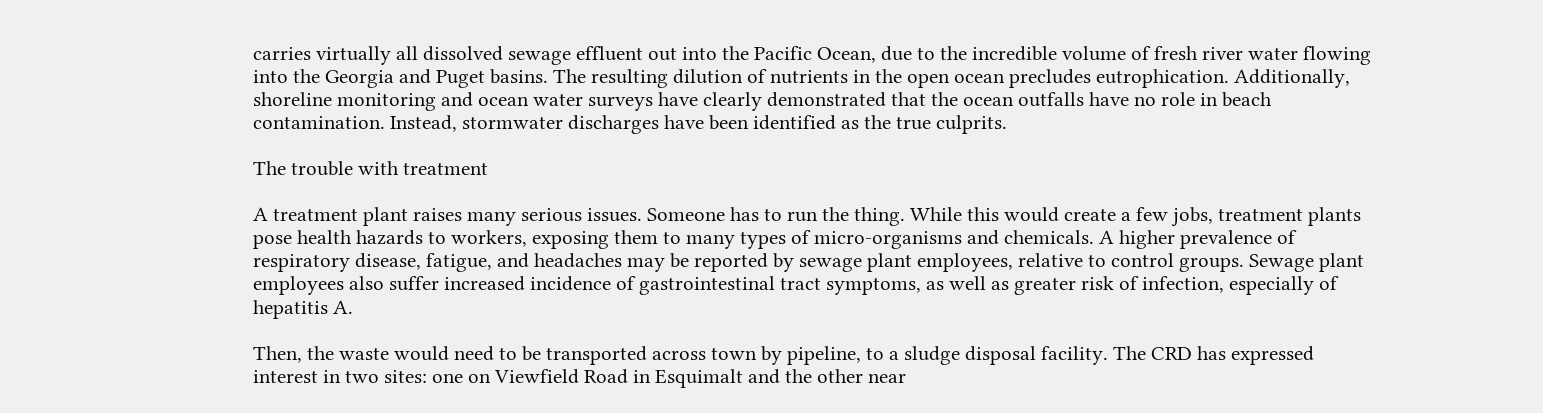carries virtually all dissolved sewage effluent out into the Pacific Ocean, due to the incredible volume of fresh river water flowing into the Georgia and Puget basins. The resulting dilution of nutrients in the open ocean precludes eutrophication. Additionally, shoreline monitoring and ocean water surveys have clearly demonstrated that the ocean outfalls have no role in beach contamination. Instead, stormwater discharges have been identified as the true culprits.

The trouble with treatment

A treatment plant raises many serious issues. Someone has to run the thing. While this would create a few jobs, treatment plants pose health hazards to workers, exposing them to many types of micro-organisms and chemicals. A higher prevalence of respiratory disease, fatigue, and headaches may be reported by sewage plant employees, relative to control groups. Sewage plant employees also suffer increased incidence of gastrointestinal tract symptoms, as well as greater risk of infection, especially of hepatitis A.

Then, the waste would need to be transported across town by pipeline, to a sludge disposal facility. The CRD has expressed interest in two sites: one on Viewfield Road in Esquimalt and the other near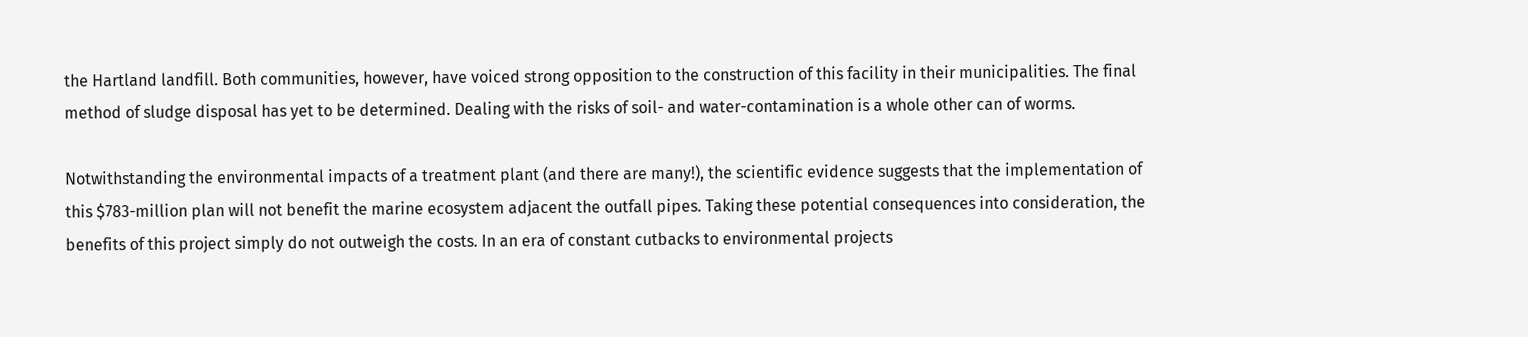the Hartland landfill. Both communities, however, have voiced strong opposition to the construction of this facility in their municipalities. The final method of sludge disposal has yet to be determined. Dealing with the risks of soil- and water-contamination is a whole other can of worms.

Notwithstanding the environmental impacts of a treatment plant (and there are many!), the scientific evidence suggests that the implementation of this $783-million plan will not benefit the marine ecosystem adjacent the outfall pipes. Taking these potential consequences into consideration, the benefits of this project simply do not outweigh the costs. In an era of constant cutbacks to environmental projects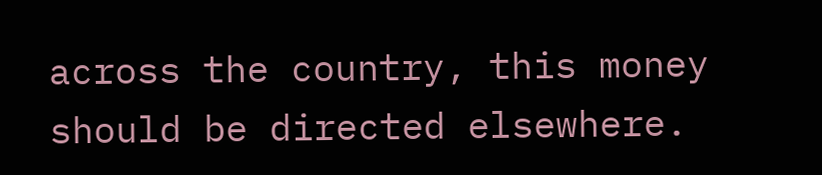across the country, this money should be directed elsewhere.